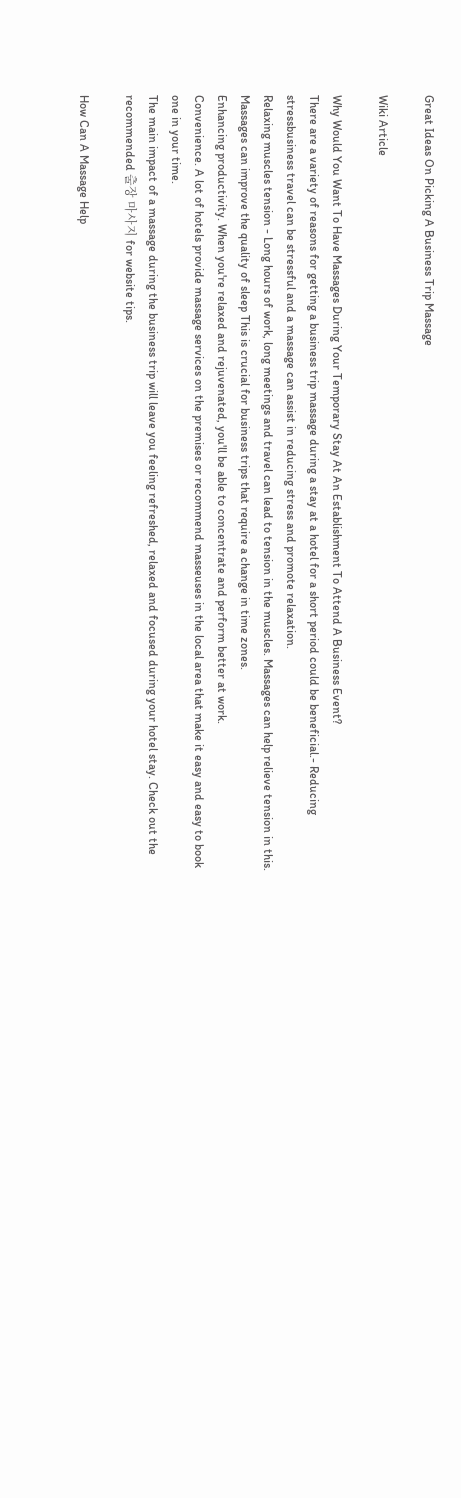Great Ideas On Picking A Business Trip Massage

Wiki Article

Why Would You Want To Have Massages During Your Temporary Stay At An Establishment To Attend A Business Event?
There are a variety of reasons for getting a business trip massage during a stay at a hotel for a short period could be beneficial.- Reducing stressbusiness travel can be stressful and a massage can assist in reducing stress and promote relaxation.
Relaxing muscles tension - Long hours of work, long meetings and travel can lead to tension in the muscles. Massages can help relieve tension in this.
Massages can improve the quality of sleep This is crucial for business trips that require a change in time zones.
Enhancing productivity. When you're relaxed and rejuvenated, you'll be able to concentrate and perform better at work.
Convenience. A lot of hotels provide massage services on the premises or recommend masseuses in the local area that make it easy and easy to book one in your time.
The main impact of a massage during the business trip will leave you feeling refreshed, relaxed and focused during your hotel stay. Check out the recommended 출장 마사지 for website tips.

How Can A Massage Help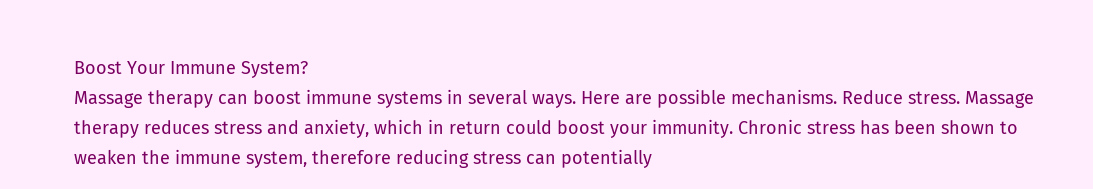Boost Your Immune System?
Massage therapy can boost immune systems in several ways. Here are possible mechanisms. Reduce stress. Massage therapy reduces stress and anxiety, which in return could boost your immunity. Chronic stress has been shown to weaken the immune system, therefore reducing stress can potentially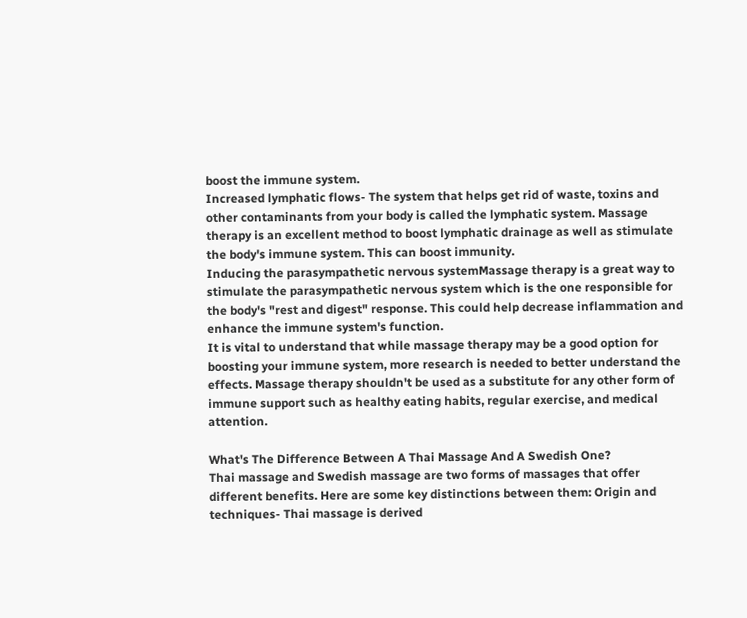boost the immune system.
Increased lymphatic flows- The system that helps get rid of waste, toxins and other contaminants from your body is called the lymphatic system. Massage therapy is an excellent method to boost lymphatic drainage as well as stimulate the body's immune system. This can boost immunity.
Inducing the parasympathetic nervous systemMassage therapy is a great way to stimulate the parasympathetic nervous system which is the one responsible for the body's "rest and digest" response. This could help decrease inflammation and enhance the immune system's function.
It is vital to understand that while massage therapy may be a good option for boosting your immune system, more research is needed to better understand the effects. Massage therapy shouldn't be used as a substitute for any other form of immune support such as healthy eating habits, regular exercise, and medical attention.

What's The Difference Between A Thai Massage And A Swedish One?
Thai massage and Swedish massage are two forms of massages that offer different benefits. Here are some key distinctions between them: Origin and techniques- Thai massage is derived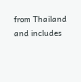from Thailand and includes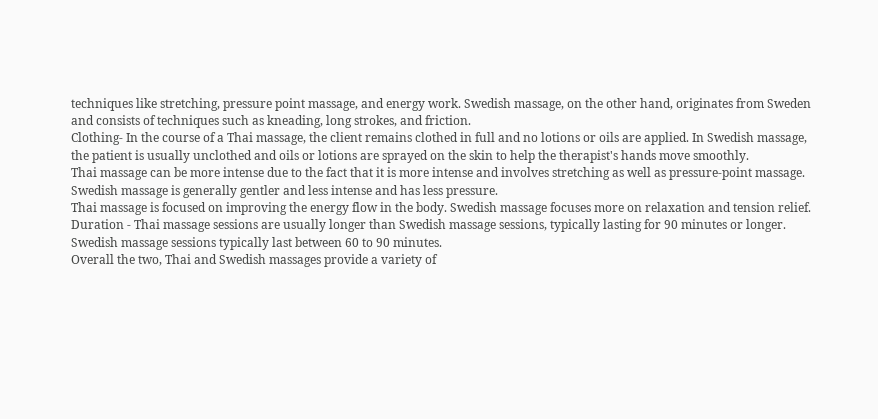techniques like stretching, pressure point massage, and energy work. Swedish massage, on the other hand, originates from Sweden and consists of techniques such as kneading, long strokes, and friction.
Clothing- In the course of a Thai massage, the client remains clothed in full and no lotions or oils are applied. In Swedish massage, the patient is usually unclothed and oils or lotions are sprayed on the skin to help the therapist's hands move smoothly.
Thai massage can be more intense due to the fact that it is more intense and involves stretching as well as pressure-point massage. Swedish massage is generally gentler and less intense and has less pressure.
Thai massage is focused on improving the energy flow in the body. Swedish massage focuses more on relaxation and tension relief.
Duration - Thai massage sessions are usually longer than Swedish massage sessions, typically lasting for 90 minutes or longer. Swedish massage sessions typically last between 60 to 90 minutes.
Overall the two, Thai and Swedish massages provide a variety of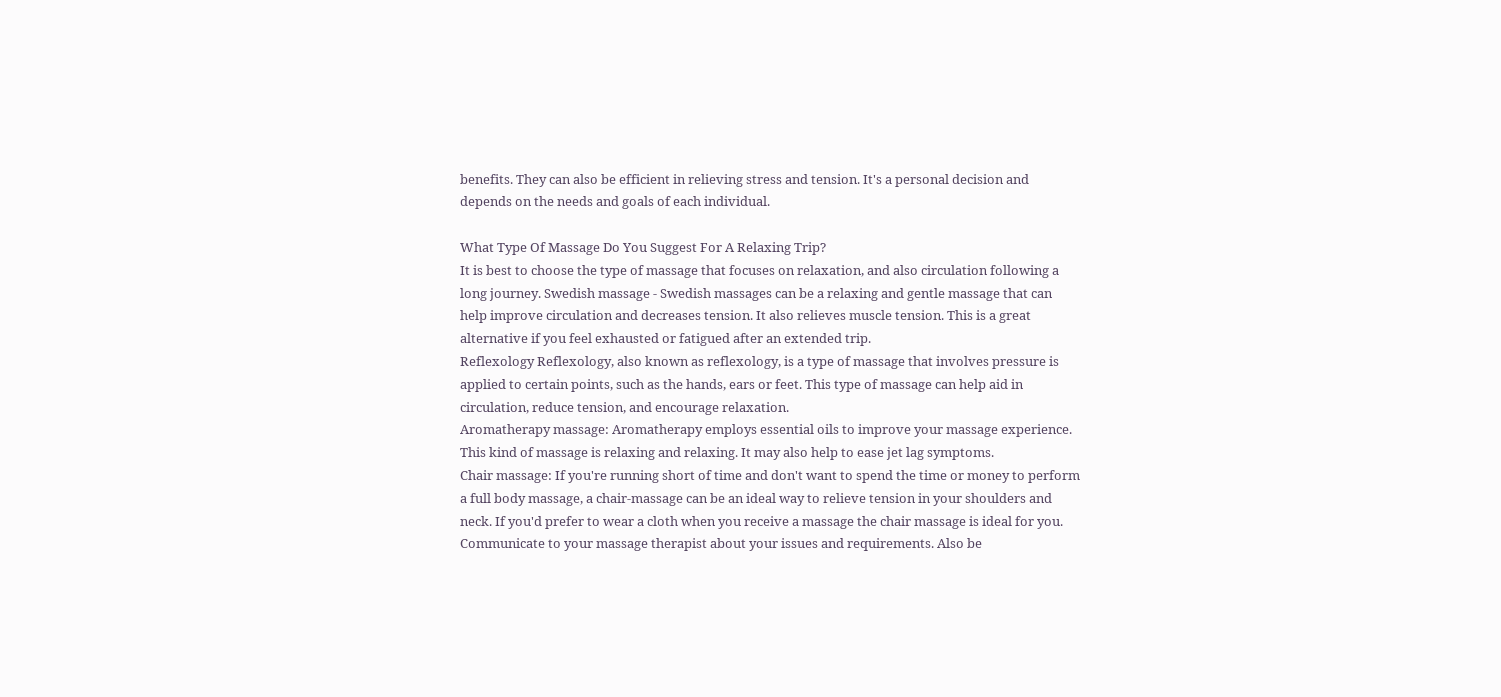benefits. They can also be efficient in relieving stress and tension. It's a personal decision and depends on the needs and goals of each individual.

What Type Of Massage Do You Suggest For A Relaxing Trip?
It is best to choose the type of massage that focuses on relaxation, and also circulation following a long journey. Swedish massage - Swedish massages can be a relaxing and gentle massage that can help improve circulation and decreases tension. It also relieves muscle tension. This is a great alternative if you feel exhausted or fatigued after an extended trip.
Reflexology Reflexology, also known as reflexology, is a type of massage that involves pressure is applied to certain points, such as the hands, ears or feet. This type of massage can help aid in circulation, reduce tension, and encourage relaxation.
Aromatherapy massage: Aromatherapy employs essential oils to improve your massage experience. This kind of massage is relaxing and relaxing. It may also help to ease jet lag symptoms.
Chair massage: If you're running short of time and don't want to spend the time or money to perform a full body massage, a chair-massage can be an ideal way to relieve tension in your shoulders and neck. If you'd prefer to wear a cloth when you receive a massage the chair massage is ideal for you.
Communicate to your massage therapist about your issues and requirements. Also be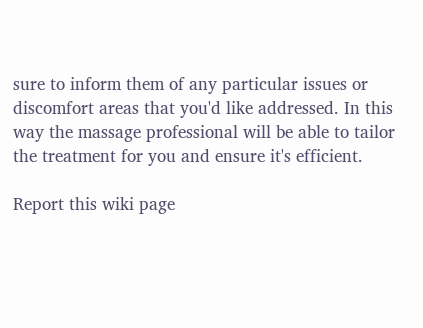sure to inform them of any particular issues or discomfort areas that you'd like addressed. In this way the massage professional will be able to tailor the treatment for you and ensure it's efficient.

Report this wiki page